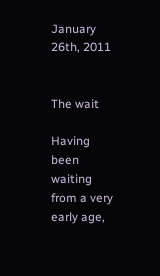January 26th, 2011


The wait

Having been waiting from a very early age,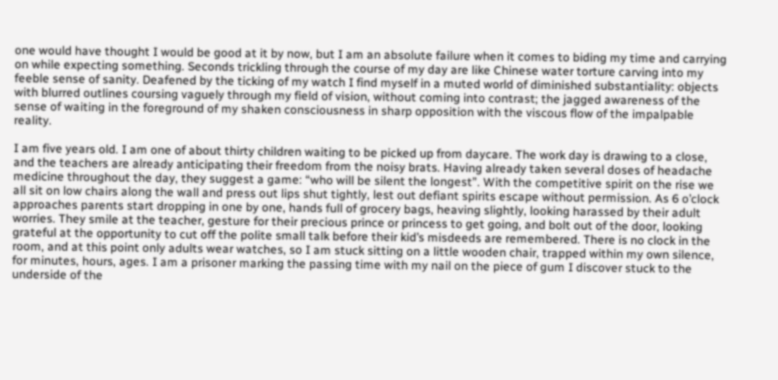one would have thought I would be good at it by now, but I am an absolute failure when it comes to biding my time and carrying on while expecting something. Seconds trickling through the course of my day are like Chinese water torture carving into my feeble sense of sanity. Deafened by the ticking of my watch I find myself in a muted world of diminished substantiality: objects with blurred outlines coursing vaguely through my field of vision, without coming into contrast; the jagged awareness of the sense of waiting in the foreground of my shaken consciousness in sharp opposition with the viscous flow of the impalpable reality.

I am five years old. I am one of about thirty children waiting to be picked up from daycare. The work day is drawing to a close, and the teachers are already anticipating their freedom from the noisy brats. Having already taken several doses of headache medicine throughout the day, they suggest a game: “who will be silent the longest”. With the competitive spirit on the rise we all sit on low chairs along the wall and press out lips shut tightly, lest out defiant spirits escape without permission. As 6 o’clock approaches parents start dropping in one by one, hands full of grocery bags, heaving slightly, looking harassed by their adult worries. They smile at the teacher, gesture for their precious prince or princess to get going, and bolt out of the door, looking grateful at the opportunity to cut off the polite small talk before their kid’s misdeeds are remembered. There is no clock in the room, and at this point only adults wear watches, so I am stuck sitting on a little wooden chair, trapped within my own silence, for minutes, hours, ages. I am a prisoner marking the passing time with my nail on the piece of gum I discover stuck to the underside of the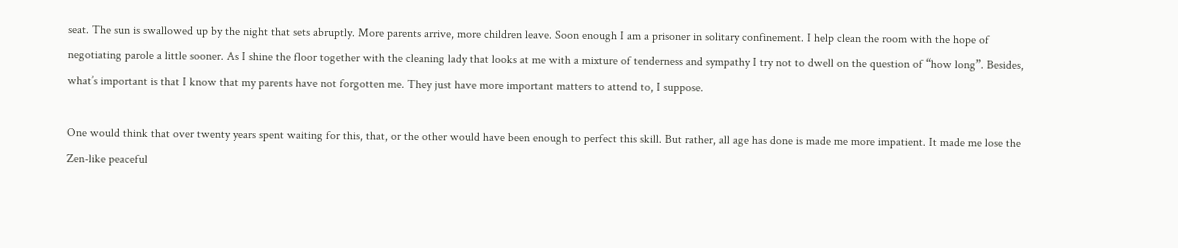seat. The sun is swallowed up by the night that sets abruptly. More parents arrive, more children leave. Soon enough I am a prisoner in solitary confinement. I help clean the room with the hope of negotiating parole a little sooner. As I shine the floor together with the cleaning lady that looks at me with a mixture of tenderness and sympathy I try not to dwell on the question of “how long”. Besides, what’s important is that I know that my parents have not forgotten me. They just have more important matters to attend to, I suppose.

One would think that over twenty years spent waiting for this, that, or the other would have been enough to perfect this skill. But rather, all age has done is made me more impatient. It made me lose the Zen-like peaceful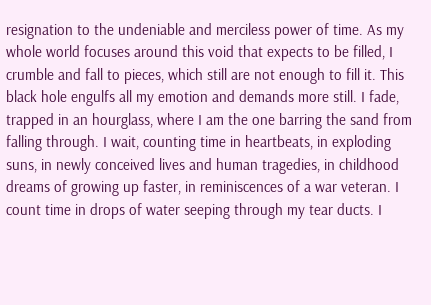resignation to the undeniable and merciless power of time. As my whole world focuses around this void that expects to be filled, I crumble and fall to pieces, which still are not enough to fill it. This black hole engulfs all my emotion and demands more still. I fade, trapped in an hourglass, where I am the one barring the sand from falling through. I wait, counting time in heartbeats, in exploding suns, in newly conceived lives and human tragedies, in childhood dreams of growing up faster, in reminiscences of a war veteran. I count time in drops of water seeping through my tear ducts. I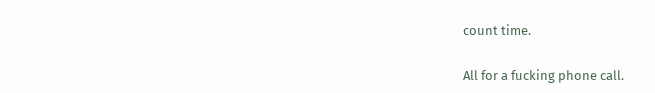count time.

All for a fucking phone call.